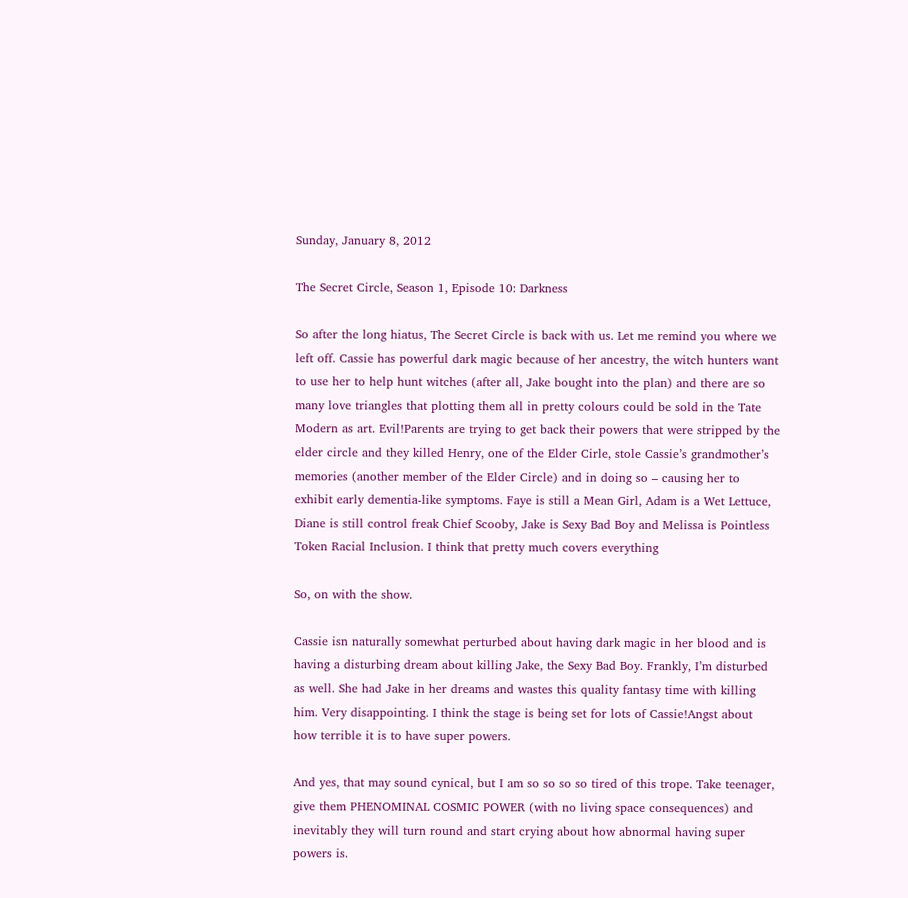Sunday, January 8, 2012

The Secret Circle, Season 1, Episode 10: Darkness

So after the long hiatus, The Secret Circle is back with us. Let me remind you where we left off. Cassie has powerful dark magic because of her ancestry, the witch hunters want to use her to help hunt witches (after all, Jake bought into the plan) and there are so many love triangles that plotting them all in pretty colours could be sold in the Tate Modern as art. Evil!Parents are trying to get back their powers that were stripped by the elder circle and they killed Henry, one of the Elder Cirle, stole Cassie’s grandmother’s memories (another member of the Elder Circle) and in doing so – causing her to exhibit early dementia-like symptoms. Faye is still a Mean Girl, Adam is a Wet Lettuce, Diane is still control freak Chief Scooby, Jake is Sexy Bad Boy and Melissa is Pointless Token Racial Inclusion. I think that pretty much covers everything

So, on with the show.

Cassie isn naturally somewhat perturbed about having dark magic in her blood and is having a disturbing dream about killing Jake, the Sexy Bad Boy. Frankly, I’m disturbed as well. She had Jake in her dreams and wastes this quality fantasy time with killing him. Very disappointing. I think the stage is being set for lots of Cassie!Angst about how terrible it is to have super powers.

And yes, that may sound cynical, but I am so so so so tired of this trope. Take teenager, give them PHENOMINAL COSMIC POWER (with no living space consequences) and inevitably they will turn round and start crying about how abnormal having super powers is.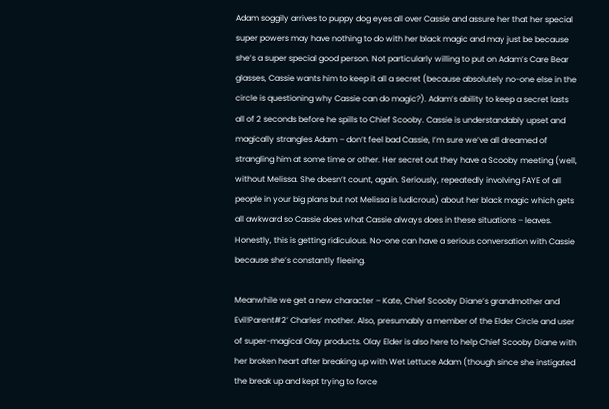Adam soggily arrives to puppy dog eyes all over Cassie and assure her that her special super powers may have nothing to do with her black magic and may just be because she’s a super special good person. Not particularly willing to put on Adam’s Care Bear glasses, Cassie wants him to keep it all a secret (because absolutely no-one else in the circle is questioning why Cassie can do magic?). Adam’s ability to keep a secret lasts all of 2 seconds before he spills to Chief Scooby. Cassie is understandably upset and magically strangles Adam – don’t feel bad Cassie, I’m sure we’ve all dreamed of strangling him at some time or other. Her secret out they have a Scooby meeting (well, without Melissa. She doesn’t count, again. Seriously, repeatedly involving FAYE of all people in your big plans but not Melissa is ludicrous) about her black magic which gets all awkward so Cassie does what Cassie always does in these situations – leaves. Honestly, this is getting ridiculous. No-one can have a serious conversation with Cassie because she’s constantly fleeing.

Meanwhile we get a new character – Kate, Chief Scooby Diane’s grandmother and Evil!Parent#2’ Charles’ mother. Also, presumably a member of the Elder Circle and user of super-magical Olay products. Olay Elder is also here to help Chief Scooby Diane with her broken heart after breaking up with Wet Lettuce Adam (though since she instigated the break up and kept trying to force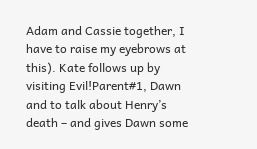Adam and Cassie together, I have to raise my eyebrows at this). Kate follows up by visiting Evil!Parent#1, Dawn and to talk about Henry’s death – and gives Dawn some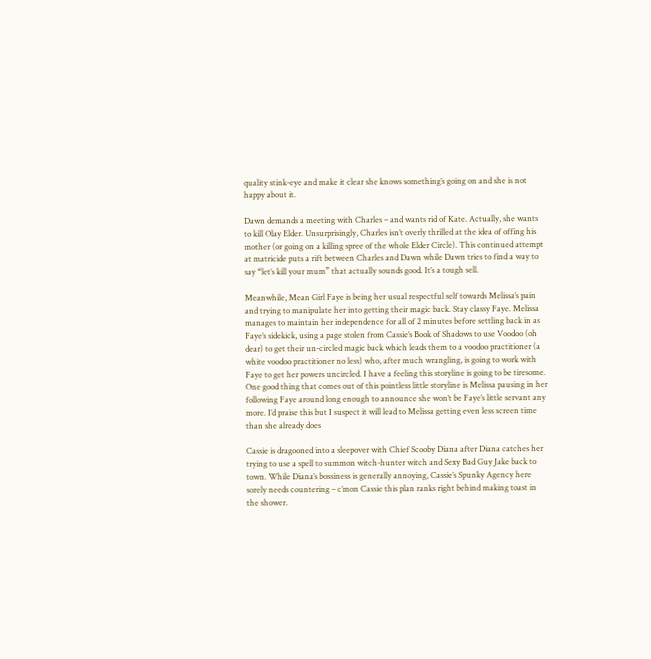quality stink-eye and make it clear she knows something’s going on and she is not happy about it.

Dawn demands a meeting with Charles – and wants rid of Kate. Actually, she wants to kill Olay Elder. Unsurprisingly, Charles isn’t overly thrilled at the idea of offing his mother (or going on a killing spree of the whole Elder Circle). This continued attempt at matricide puts a rift between Charles and Dawn while Dawn tries to find a way to say “let’s kill your mum” that actually sounds good. It’s a tough sell.

Meanwhile, Mean Girl Faye is being her usual respectful self towards Melissa’s pain and trying to manipulate her into getting their magic back. Stay classy Faye. Melissa manages to maintain her independence for all of 2 minutes before settling back in as Faye’s sidekick, using a page stolen from Cassie’s Book of Shadows to use Voodoo (oh dear) to get their un-circled magic back which leads them to a voodoo practitioner (a white voodoo practitioner no less) who, after much wrangling, is going to work with Faye to get her powers uncircled. I have a feeling this storyline is going to be tiresome. One good thing that comes out of this pointless little storyline is Melissa pausing in her following Faye around long enough to announce she won’t be Faye’s little servant any more. I’d praise this but I suspect it will lead to Melissa getting even less screen time than she already does

Cassie is dragooned into a sleepover with Chief Scooby Diana after Diana catches her trying to use a spell to summon witch-hunter witch and Sexy Bad Guy Jake back to town. While Diana’s bossiness is generally annoying, Cassie’s Spunky Agency here sorely needs countering – c’mon Cassie this plan ranks right behind making toast in the shower.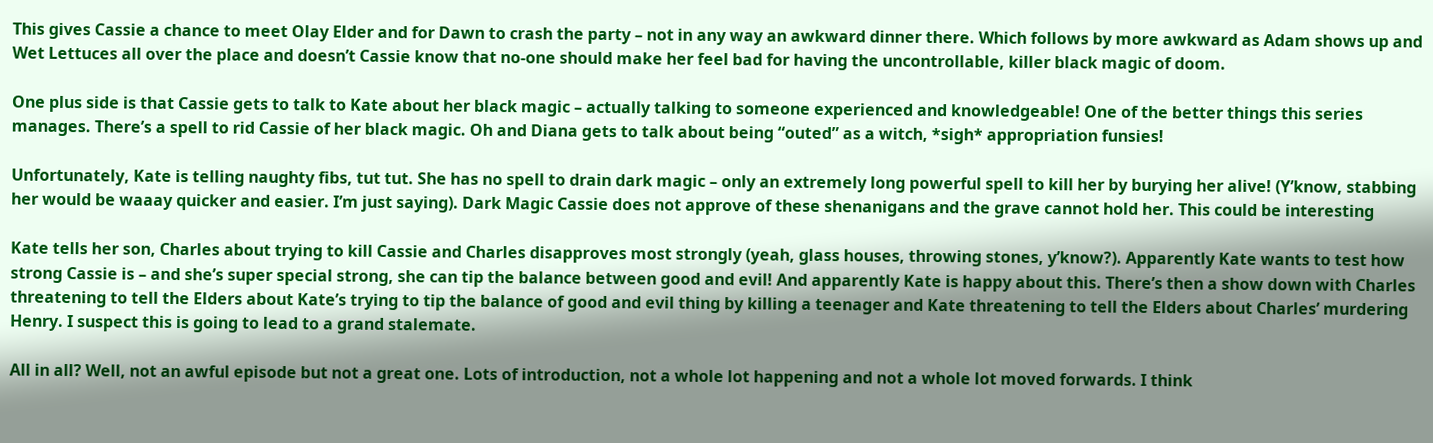This gives Cassie a chance to meet Olay Elder and for Dawn to crash the party – not in any way an awkward dinner there. Which follows by more awkward as Adam shows up and Wet Lettuces all over the place and doesn’t Cassie know that no-one should make her feel bad for having the uncontrollable, killer black magic of doom.

One plus side is that Cassie gets to talk to Kate about her black magic – actually talking to someone experienced and knowledgeable! One of the better things this series manages. There’s a spell to rid Cassie of her black magic. Oh and Diana gets to talk about being “outed” as a witch, *sigh* appropriation funsies!

Unfortunately, Kate is telling naughty fibs, tut tut. She has no spell to drain dark magic – only an extremely long powerful spell to kill her by burying her alive! (Y’know, stabbing her would be waaay quicker and easier. I’m just saying). Dark Magic Cassie does not approve of these shenanigans and the grave cannot hold her. This could be interesting

Kate tells her son, Charles about trying to kill Cassie and Charles disapproves most strongly (yeah, glass houses, throwing stones, y’know?). Apparently Kate wants to test how strong Cassie is – and she’s super special strong, she can tip the balance between good and evil! And apparently Kate is happy about this. There’s then a show down with Charles threatening to tell the Elders about Kate’s trying to tip the balance of good and evil thing by killing a teenager and Kate threatening to tell the Elders about Charles’ murdering Henry. I suspect this is going to lead to a grand stalemate.

All in all? Well, not an awful episode but not a great one. Lots of introduction, not a whole lot happening and not a whole lot moved forwards. I think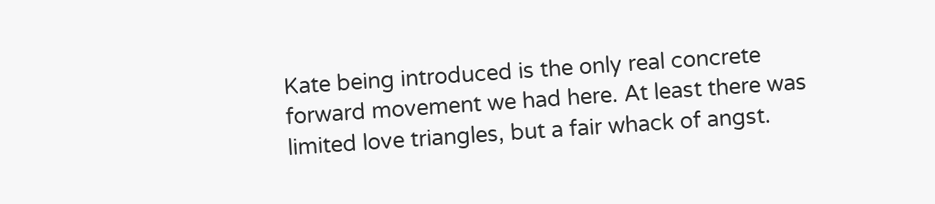Kate being introduced is the only real concrete forward movement we had here. At least there was limited love triangles, but a fair whack of angst.